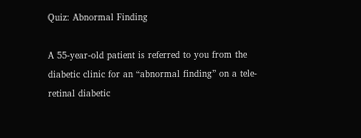Quiz: Abnormal Finding

A 55-year-old patient is referred to you from the diabetic clinic for an “abnormal finding” on a tele-retinal diabetic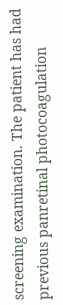screening examination. The patient has had previous panretinal photocoagulation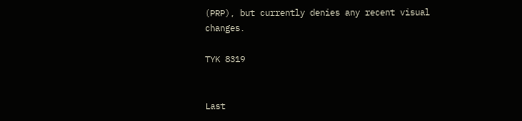(PRP), but currently denies any recent visual changes.

TYK 8319


Last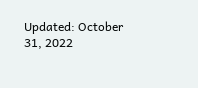Updated: October 31, 2022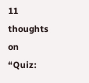11 thoughts on “Quiz: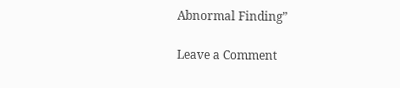Abnormal Finding”

Leave a Comment